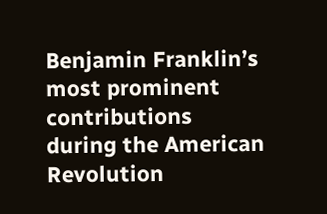Benjamin Franklin’s most prominent contributions during the American Revolution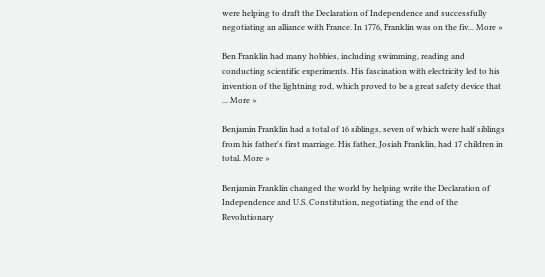were helping to draft the Declaration of Independence and successfully negotiating an alliance with France. In 1776, Franklin was on the fiv... More »

Ben Franklin had many hobbies, including swimming, reading and conducting scientific experiments. His fascination with electricity led to his invention of the lightning rod, which proved to be a great safety device that ... More »

Benjamin Franklin had a total of 16 siblings, seven of which were half siblings from his father's first marriage. His father, Josiah Franklin, had 17 children in total. More »

Benjamin Franklin changed the world by helping write the Declaration of Independence and U.S. Constitution, negotiating the end of the Revolutionary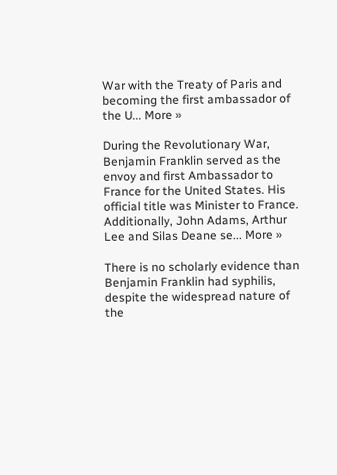War with the Treaty of Paris and becoming the first ambassador of the U... More »

During the Revolutionary War, Benjamin Franklin served as the envoy and first Ambassador to France for the United States. His official title was Minister to France. Additionally, John Adams, Arthur Lee and Silas Deane se... More »

There is no scholarly evidence than Benjamin Franklin had syphilis, despite the widespread nature of the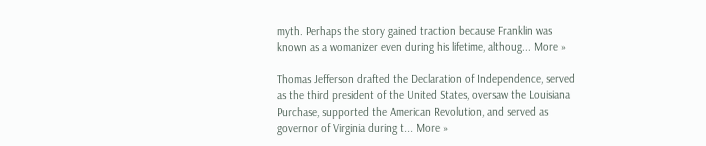myth. Perhaps the story gained traction because Franklin was known as a womanizer even during his lifetime, althoug... More »

Thomas Jefferson drafted the Declaration of Independence, served as the third president of the United States, oversaw the Louisiana Purchase, supported the American Revolution, and served as governor of Virginia during t... More »